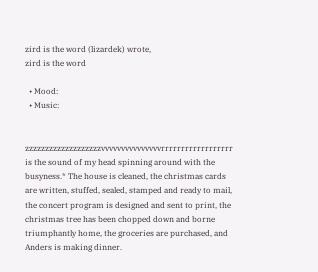zird is the word (lizardek) wrote,
zird is the word

  • Mood:
  • Music:


zzzzzzzzzzzzzzzzzzzvvvvvvvvvvvvvvvrrrrrrrrrrrrrrrrrr is the sound of my head spinning around with the busyness.* The house is cleaned, the christmas cards are written, stuffed, sealed, stamped and ready to mail, the concert program is designed and sent to print, the christmas tree has been chopped down and borne triumphantly home, the groceries are purchased, and Anders is making dinner.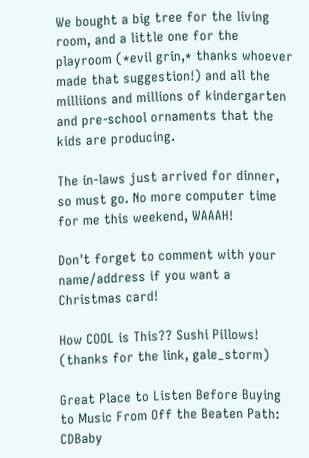We bought a big tree for the living room, and a little one for the playroom (*evil grin,* thanks whoever made that suggestion!) and all the milliions and millions of kindergarten and pre-school ornaments that the kids are producing.

The in-laws just arrived for dinner, so must go. No more computer time for me this weekend, WAAAH!

Don't forget to comment with your name/address if you want a Christmas card!

How COOL is This?? Sushi Pillows! (thanks for the link, gale_storm)

Great Place to Listen Before Buying to Music From Off the Beaten Path: CDBaby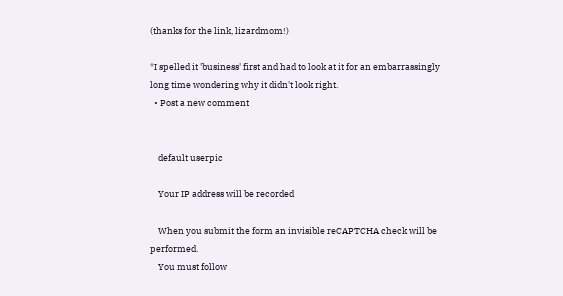(thanks for the link, lizardmom!)

*I spelled it 'business' first and had to look at it for an embarrassingly long time wondering why it didn't look right.
  • Post a new comment


    default userpic

    Your IP address will be recorded

    When you submit the form an invisible reCAPTCHA check will be performed.
    You must follow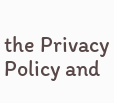the Privacy Policy and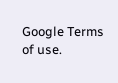Google Terms of use.